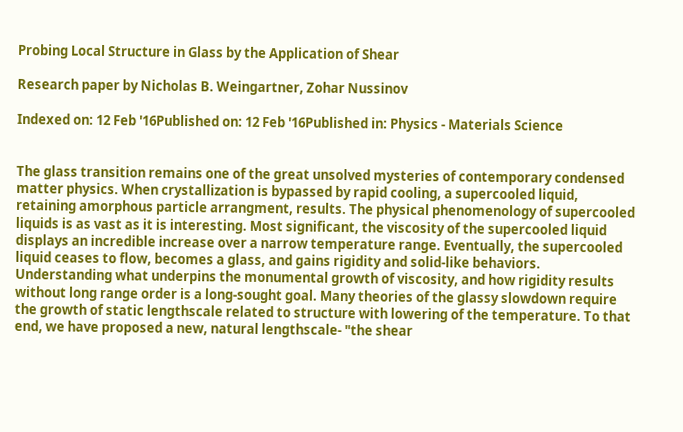Probing Local Structure in Glass by the Application of Shear

Research paper by Nicholas B. Weingartner, Zohar Nussinov

Indexed on: 12 Feb '16Published on: 12 Feb '16Published in: Physics - Materials Science


The glass transition remains one of the great unsolved mysteries of contemporary condensed matter physics. When crystallization is bypassed by rapid cooling, a supercooled liquid, retaining amorphous particle arrangment, results. The physical phenomenology of supercooled liquids is as vast as it is interesting. Most significant, the viscosity of the supercooled liquid displays an incredible increase over a narrow temperature range. Eventually, the supercooled liquid ceases to flow, becomes a glass, and gains rigidity and solid-like behaviors. Understanding what underpins the monumental growth of viscosity, and how rigidity results without long range order is a long-sought goal. Many theories of the glassy slowdown require the growth of static lengthscale related to structure with lowering of the temperature. To that end, we have proposed a new, natural lengthscale- "the shear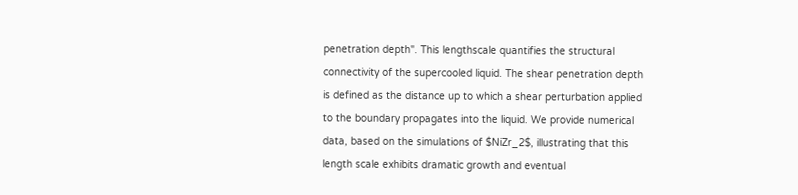penetration depth". This lengthscale quantifies the structural connectivity of the supercooled liquid. The shear penetration depth is defined as the distance up to which a shear perturbation applied to the boundary propagates into the liquid. We provide numerical data, based on the simulations of $NiZr_2$, illustrating that this length scale exhibits dramatic growth and eventual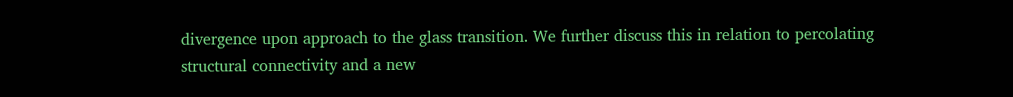divergence upon approach to the glass transition. We further discuss this in relation to percolating structural connectivity and a new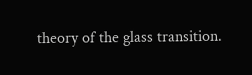theory of the glass transition.